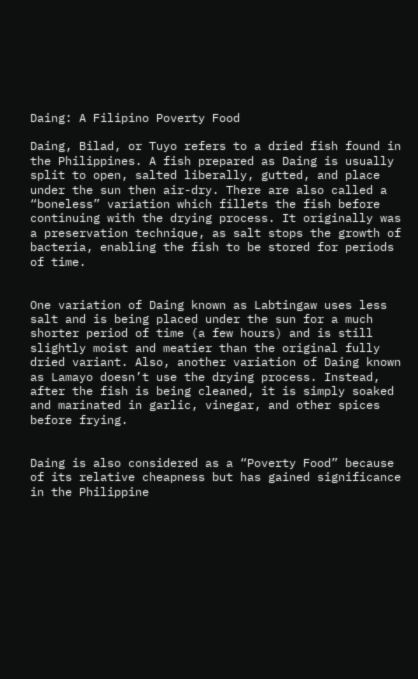Daing: A Filipino Poverty Food

Daing, Bilad, or Tuyo refers to a dried fish found in the Philippines. A fish prepared as Daing is usually split to open, salted liberally, gutted, and place under the sun then air-dry. There are also called a “boneless” variation which fillets the fish before continuing with the drying process. It originally was a preservation technique, as salt stops the growth of bacteria, enabling the fish to be stored for periods of time.


One variation of Daing known as Labtingaw uses less salt and is being placed under the sun for a much shorter period of time (a few hours) and is still slightly moist and meatier than the original fully dried variant. Also, another variation of Daing known as Lamayo doesn’t use the drying process. Instead, after the fish is being cleaned, it is simply soaked and marinated in garlic, vinegar, and other spices before frying.


Daing is also considered as a “Poverty Food” because of its relative cheapness but has gained significance in the Philippine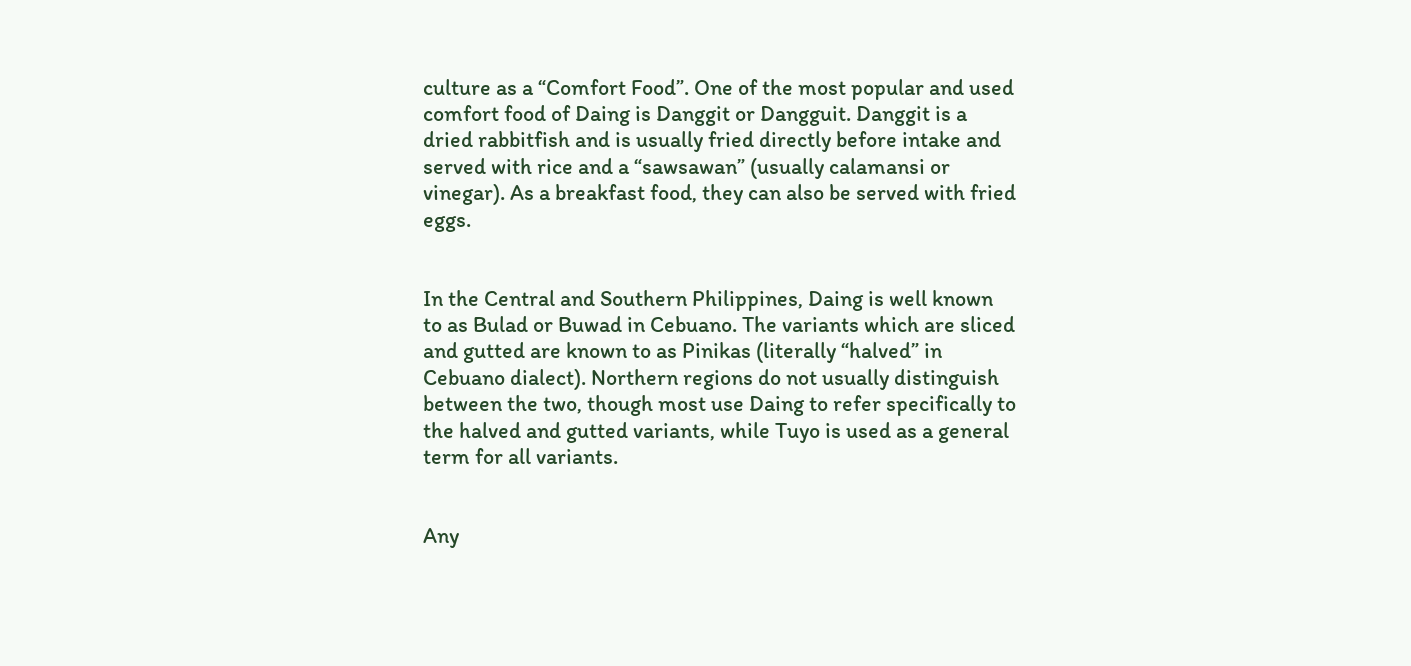culture as a “Comfort Food”. One of the most popular and used comfort food of Daing is Danggit or Dangguit. Danggit is a dried rabbitfish and is usually fried directly before intake and served with rice and a “sawsawan” (usually calamansi or vinegar). As a breakfast food, they can also be served with fried eggs.


In the Central and Southern Philippines, Daing is well known to as Bulad or Buwad in Cebuano. The variants which are sliced and gutted are known to as Pinikas (literally “halved” in Cebuano dialect). Northern regions do not usually distinguish between the two, though most use Daing to refer specifically to the halved and gutted variants, while Tuyo is used as a general term for all variants.


Any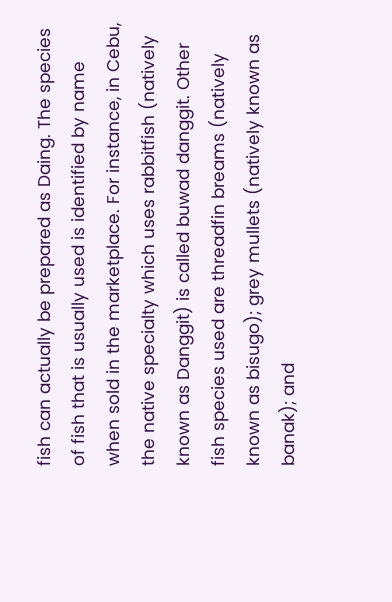fish can actually be prepared as Daing. The species of fish that is usually used is identified by name when sold in the marketplace. For instance, in Cebu, the native specialty which uses rabbitfish (natively known as Danggit) is called buwad danggit. Other fish species used are threadfin breams (natively known as bisugo); grey mullets (natively known as banak); and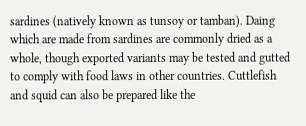sardines (natively known as tunsoy or tamban). Daing which are made from sardines are commonly dried as a whole, though exported variants may be tested and gutted to comply with food laws in other countries. Cuttlefish and squid can also be prepared like the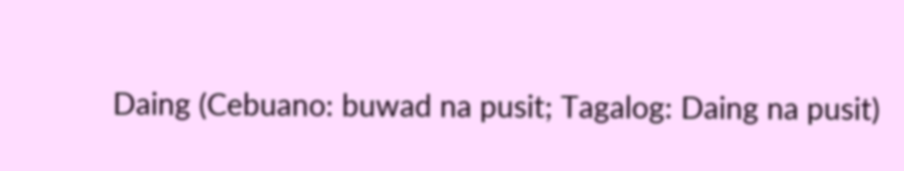Daing (Cebuano: buwad na pusit; Tagalog: Daing na pusit)